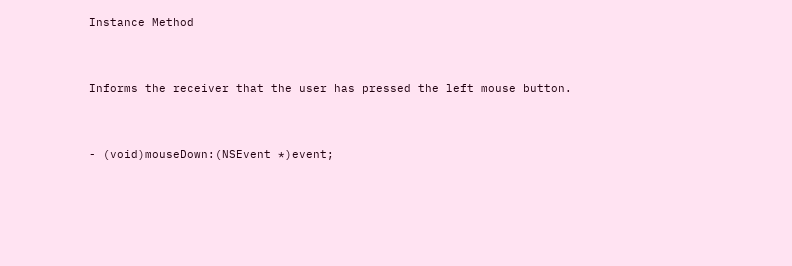Instance Method


Informs the receiver that the user has pressed the left mouse button.


- (void)mouseDown:(NSEvent *)event;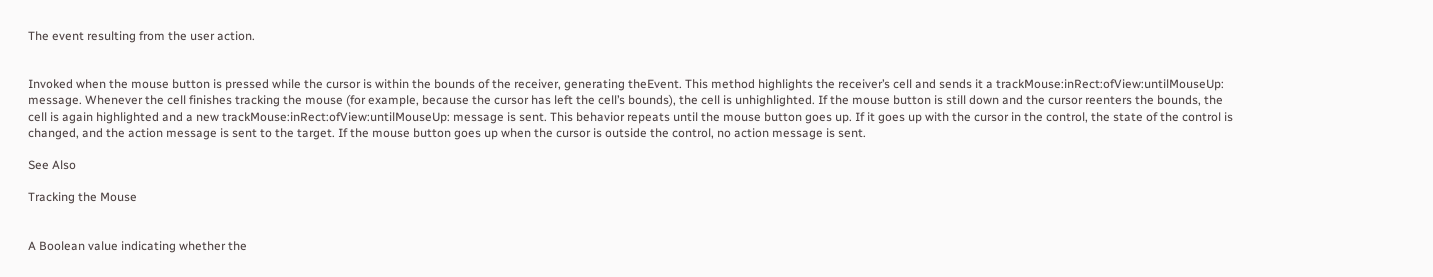The event resulting from the user action.


Invoked when the mouse button is pressed while the cursor is within the bounds of the receiver, generating theEvent. This method highlights the receiver’s cell and sends it a trackMouse:inRect:ofView:untilMouseUp: message. Whenever the cell finishes tracking the mouse (for example, because the cursor has left the cell’s bounds), the cell is unhighlighted. If the mouse button is still down and the cursor reenters the bounds, the cell is again highlighted and a new trackMouse:inRect:ofView:untilMouseUp: message is sent. This behavior repeats until the mouse button goes up. If it goes up with the cursor in the control, the state of the control is changed, and the action message is sent to the target. If the mouse button goes up when the cursor is outside the control, no action message is sent.

See Also

Tracking the Mouse


A Boolean value indicating whether the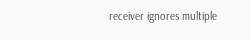receiver ignores multiple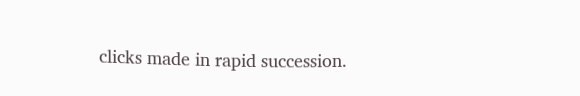clicks made in rapid succession.